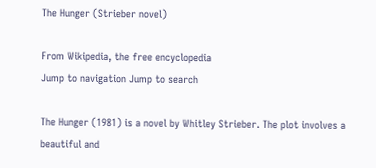The Hunger (Strieber novel)

From Wikipedia, the free encyclopedia
Jump to navigation Jump to search

The Hunger (1981) is a novel by Whitley Strieber. The plot involves a beautiful and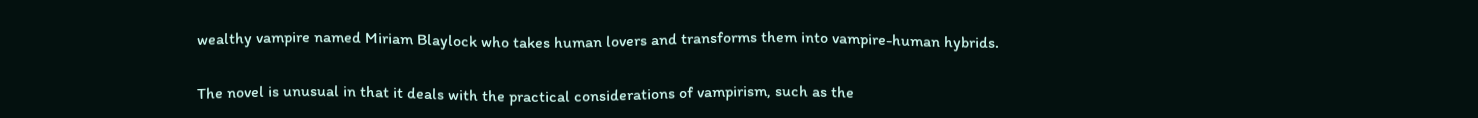wealthy vampire named Miriam Blaylock who takes human lovers and transforms them into vampire-human hybrids.

The novel is unusual in that it deals with the practical considerations of vampirism, such as the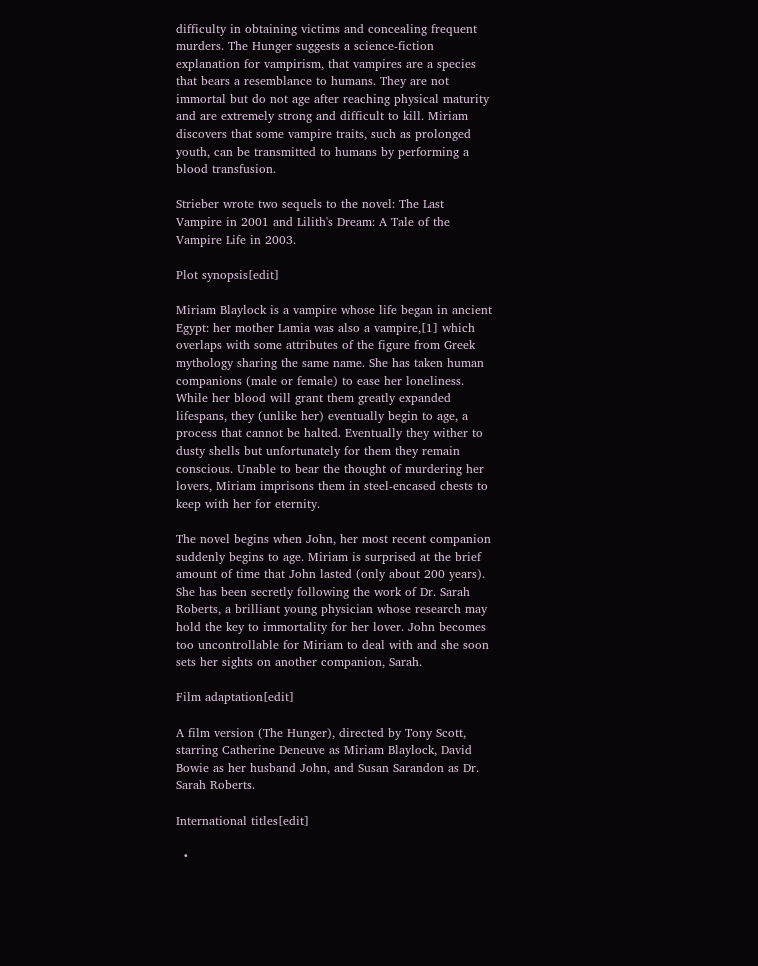difficulty in obtaining victims and concealing frequent murders. The Hunger suggests a science-fiction explanation for vampirism, that vampires are a species that bears a resemblance to humans. They are not immortal but do not age after reaching physical maturity and are extremely strong and difficult to kill. Miriam discovers that some vampire traits, such as prolonged youth, can be transmitted to humans by performing a blood transfusion.

Strieber wrote two sequels to the novel: The Last Vampire in 2001 and Lilith's Dream: A Tale of the Vampire Life in 2003.

Plot synopsis[edit]

Miriam Blaylock is a vampire whose life began in ancient Egypt: her mother Lamia was also a vampire,[1] which overlaps with some attributes of the figure from Greek mythology sharing the same name. She has taken human companions (male or female) to ease her loneliness. While her blood will grant them greatly expanded lifespans, they (unlike her) eventually begin to age, a process that cannot be halted. Eventually they wither to dusty shells but unfortunately for them they remain conscious. Unable to bear the thought of murdering her lovers, Miriam imprisons them in steel-encased chests to keep with her for eternity.

The novel begins when John, her most recent companion suddenly begins to age. Miriam is surprised at the brief amount of time that John lasted (only about 200 years). She has been secretly following the work of Dr. Sarah Roberts, a brilliant young physician whose research may hold the key to immortality for her lover. John becomes too uncontrollable for Miriam to deal with and she soon sets her sights on another companion, Sarah.

Film adaptation[edit]

A film version (The Hunger), directed by Tony Scott, starring Catherine Deneuve as Miriam Blaylock, David Bowie as her husband John, and Susan Sarandon as Dr. Sarah Roberts.

International titles[edit]

  •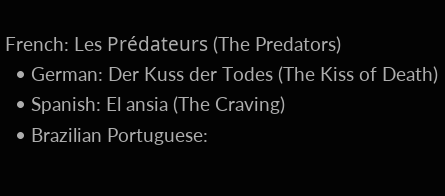French: Les Prédateurs (The Predators)
  • German: Der Kuss der Todes (The Kiss of Death)
  • Spanish: El ansia (The Craving)
  • Brazilian Portuguese: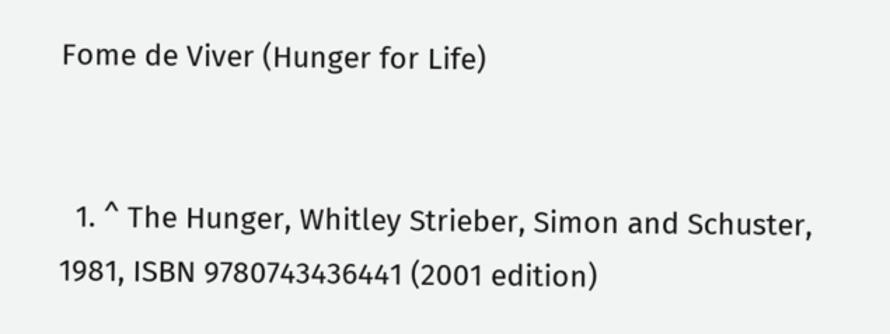Fome de Viver (Hunger for Life)


  1. ^ The Hunger, Whitley Strieber, Simon and Schuster, 1981, ISBN 9780743436441 (2001 edition)